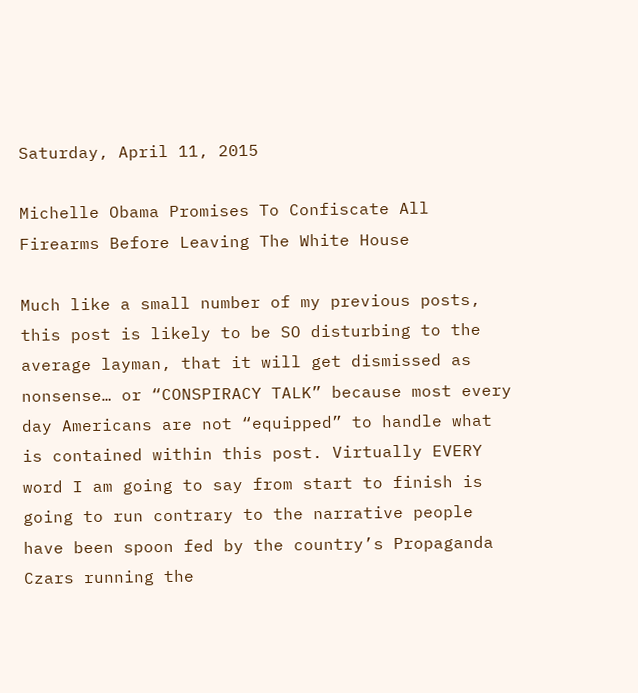Saturday, April 11, 2015

Michelle Obama Promises To Confiscate All Firearms Before Leaving The White House

Much like a small number of my previous posts, this post is likely to be SO disturbing to the average layman, that it will get dismissed as nonsense… or “CONSPIRACY TALK” because most every day Americans are not “equipped” to handle what is contained within this post. Virtually EVERY word I am going to say from start to finish is going to run contrary to the narrative people have been spoon fed by the country’s Propaganda Czars running the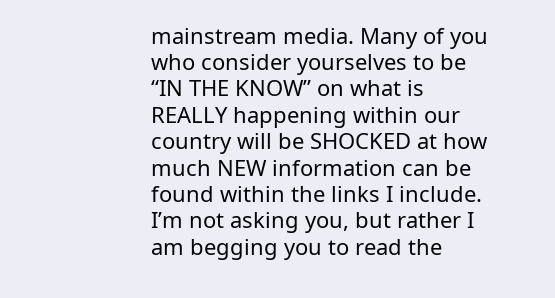mainstream media. Many of you who consider yourselves to be “IN THE KNOW” on what is REALLY happening within our country will be SHOCKED at how much NEW information can be found within the links I include. I’m not asking you, but rather I am begging you to read the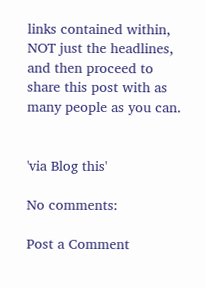links contained within, NOT just the headlines, and then proceed to share this post with as many people as you can.


'via Blog this'

No comments:

Post a Comment